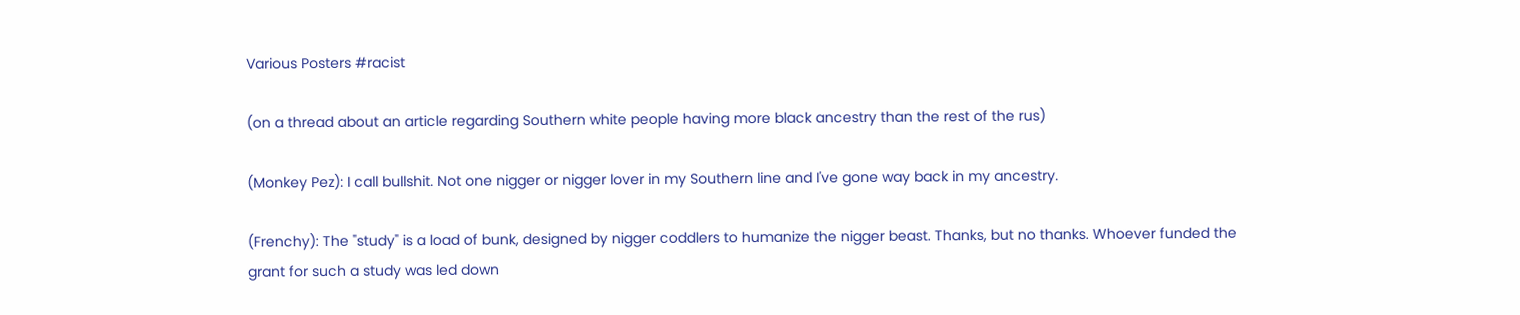Various Posters #racist

(on a thread about an article regarding Southern white people having more black ancestry than the rest of the rus)

(Monkey Pez): I call bullshit. Not one nigger or nigger lover in my Southern line and I've gone way back in my ancestry.

(Frenchy): The "study" is a load of bunk, designed by nigger coddlers to humanize the nigger beast. Thanks, but no thanks. Whoever funded the grant for such a study was led down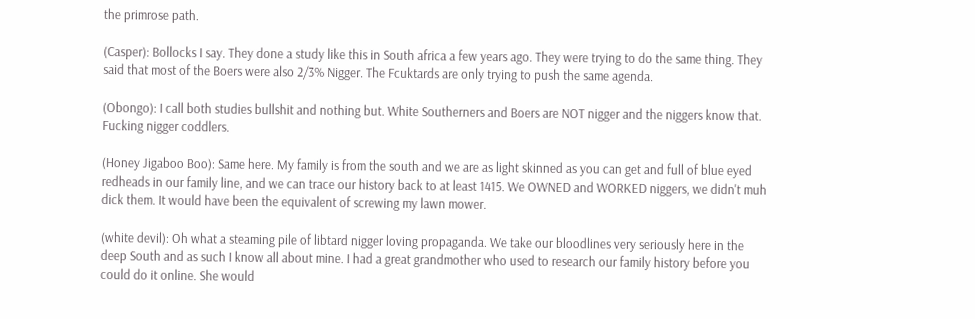the primrose path.

(Casper): Bollocks I say. They done a study like this in South africa a few years ago. They were trying to do the same thing. They said that most of the Boers were also 2/3% Nigger. The Fcuktards are only trying to push the same agenda.

(Obongo): I call both studies bullshit and nothing but. White Southerners and Boers are NOT nigger and the niggers know that. Fucking nigger coddlers.

(Honey Jigaboo Boo): Same here. My family is from the south and we are as light skinned as you can get and full of blue eyed redheads in our family line, and we can trace our history back to at least 1415. We OWNED and WORKED niggers, we didn't muh dick them. It would have been the equivalent of screwing my lawn mower.

(white devil): Oh what a steaming pile of libtard nigger loving propaganda. We take our bloodlines very seriously here in the deep South and as such I know all about mine. I had a great grandmother who used to research our family history before you could do it online. She would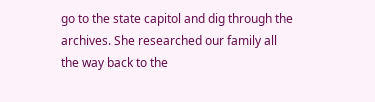go to the state capitol and dig through the archives. She researched our family all the way back to the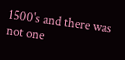1500's and there was not one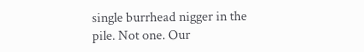single burrhead nigger in the pile. Not one. Our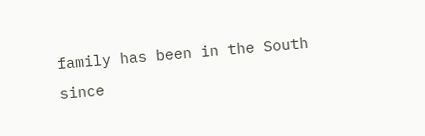family has been in the South since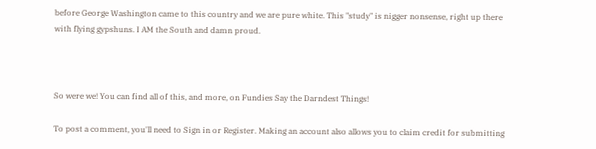before George Washington came to this country and we are pure white. This "study" is nigger nonsense, right up there with flying gypshuns. I AM the South and damn proud.



So were we! You can find all of this, and more, on Fundies Say the Darndest Things!

To post a comment, you'll need to Sign in or Register. Making an account also allows you to claim credit for submitting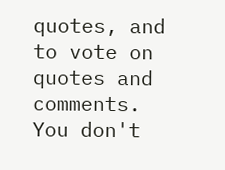quotes, and to vote on quotes and comments. You don't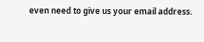even need to give us your email address.